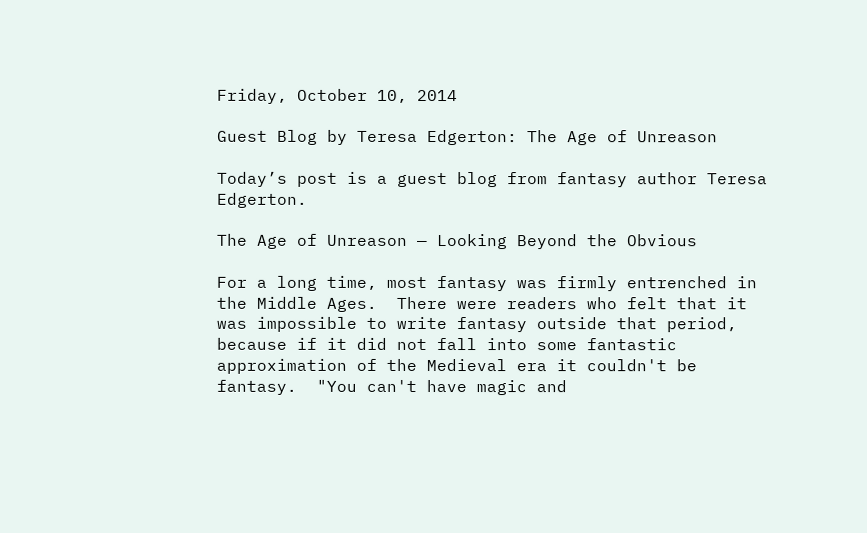Friday, October 10, 2014

Guest Blog by Teresa Edgerton: The Age of Unreason

Today’s post is a guest blog from fantasy author Teresa Edgerton.

The Age of Unreason — Looking Beyond the Obvious

For a long time, most fantasy was firmly entrenched in the Middle Ages.  There were readers who felt that it was impossible to write fantasy outside that period, because if it did not fall into some fantastic approximation of the Medieval era it couldn't be fantasy.  "You can't have magic and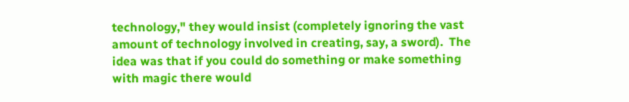technology," they would insist (completely ignoring the vast amount of technology involved in creating, say, a sword).  The idea was that if you could do something or make something with magic there would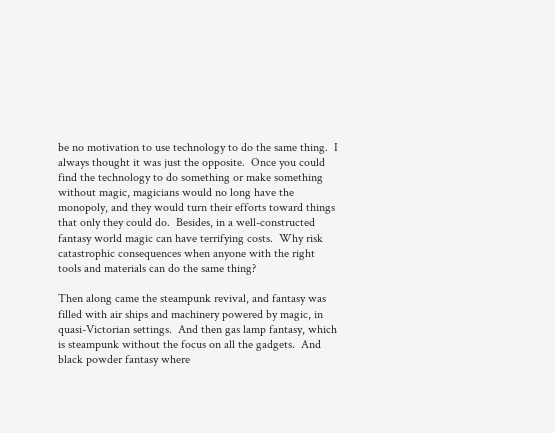be no motivation to use technology to do the same thing.  I always thought it was just the opposite.  Once you could find the technology to do something or make something without magic, magicians would no long have the monopoly, and they would turn their efforts toward things that only they could do.  Besides, in a well-constructed fantasy world magic can have terrifying costs.  Why risk catastrophic consequences when anyone with the right tools and materials can do the same thing?

Then along came the steampunk revival, and fantasy was filled with air ships and machinery powered by magic, in quasi-Victorian settings.  And then gas lamp fantasy, which is steampunk without the focus on all the gadgets.  And black powder fantasy where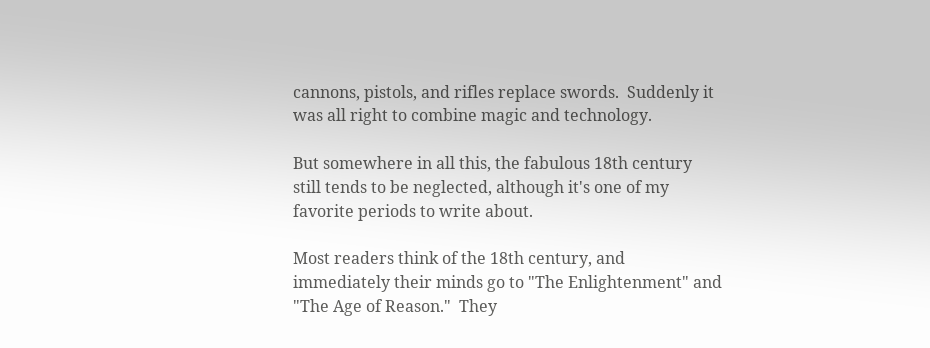cannons, pistols, and rifles replace swords.  Suddenly it was all right to combine magic and technology.

But somewhere in all this, the fabulous 18th century still tends to be neglected, although it's one of my favorite periods to write about.

Most readers think of the 18th century, and immediately their minds go to "The Enlightenment" and "The Age of Reason."  They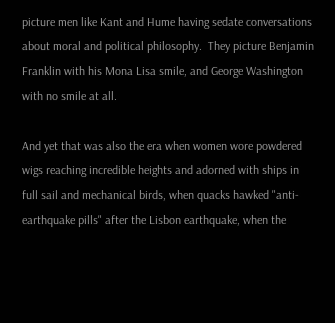picture men like Kant and Hume having sedate conversations about moral and political philosophy.  They picture Benjamin Franklin with his Mona Lisa smile, and George Washington with no smile at all.

And yet that was also the era when women wore powdered wigs reaching incredible heights and adorned with ships in full sail and mechanical birds, when quacks hawked "anti-earthquake pills" after the Lisbon earthquake, when the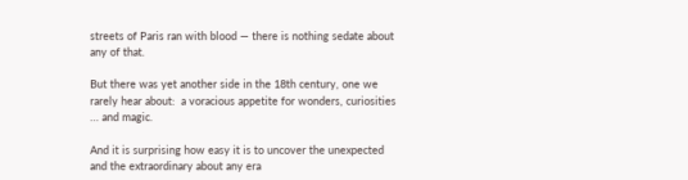streets of Paris ran with blood — there is nothing sedate about any of that.

But there was yet another side in the 18th century, one we rarely hear about:  a voracious appetite for wonders, curiosities ... and magic.

And it is surprising how easy it is to uncover the unexpected and the extraordinary about any era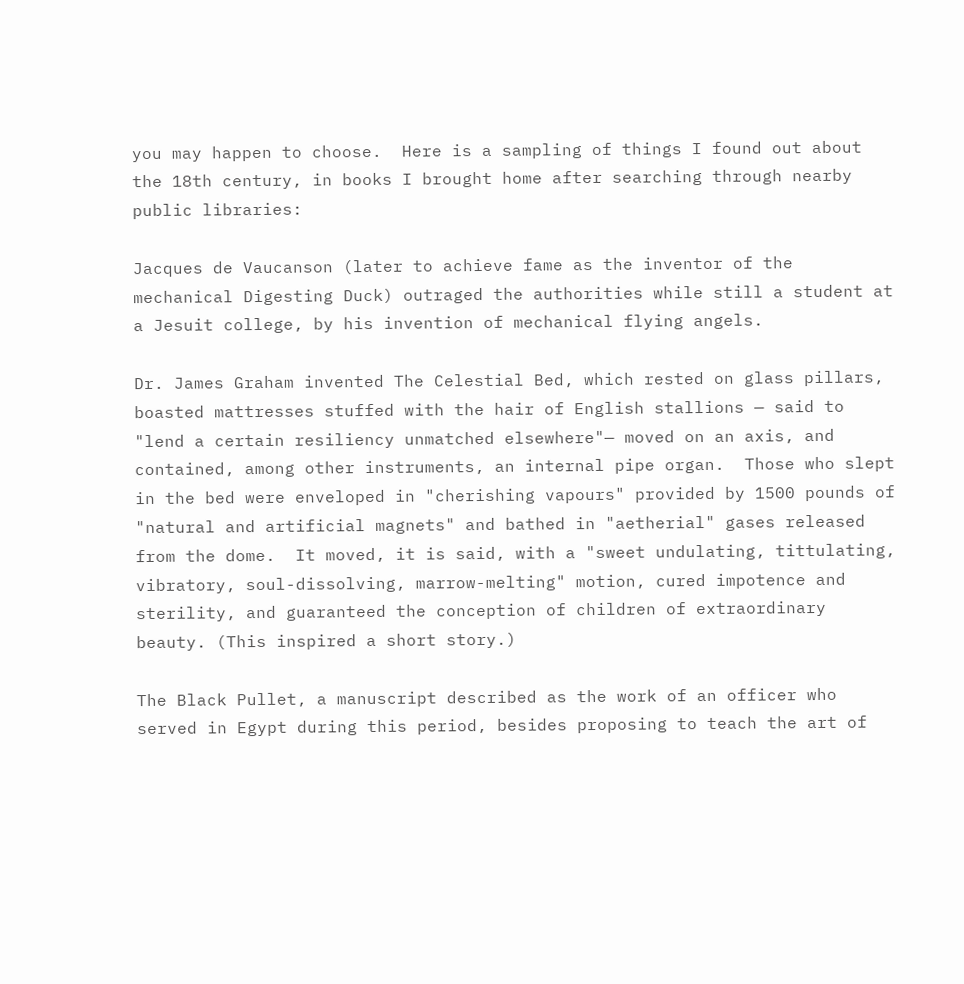you may happen to choose.  Here is a sampling of things I found out about the 18th century, in books I brought home after searching through nearby public libraries:

Jacques de Vaucanson (later to achieve fame as the inventor of the mechanical Digesting Duck) outraged the authorities while still a student at a Jesuit college, by his invention of mechanical flying angels.

Dr. James Graham invented The Celestial Bed, which rested on glass pillars, boasted mattresses stuffed with the hair of English stallions — said to "lend a certain resiliency unmatched elsewhere"— moved on an axis, and contained, among other instruments, an internal pipe organ.  Those who slept in the bed were enveloped in "cherishing vapours" provided by 1500 pounds of "natural and artificial magnets" and bathed in "aetherial" gases released from the dome.  It moved, it is said, with a "sweet undulating, tittulating, vibratory, soul-dissolving, marrow-melting" motion, cured impotence and sterility, and guaranteed the conception of children of extraordinary beauty. (This inspired a short story.)

The Black Pullet, a manuscript described as the work of an officer who served in Egypt during this period, besides proposing to teach the art of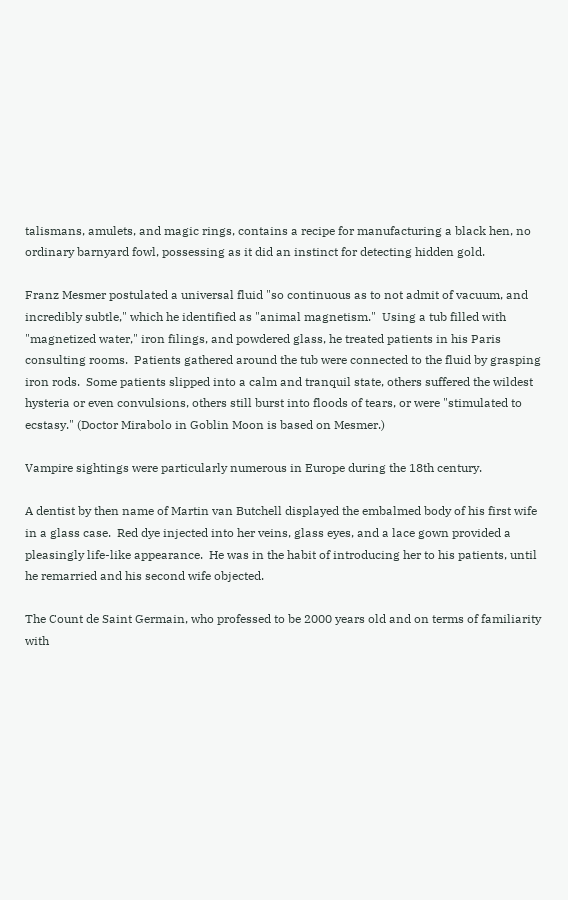talismans, amulets, and magic rings, contains a recipe for manufacturing a black hen, no ordinary barnyard fowl, possessing as it did an instinct for detecting hidden gold.

Franz Mesmer postulated a universal fluid "so continuous as to not admit of vacuum, and incredibly subtle," which he identified as "animal magnetism."  Using a tub filled with "magnetized water," iron filings, and powdered glass, he treated patients in his Paris consulting rooms.  Patients gathered around the tub were connected to the fluid by grasping iron rods.  Some patients slipped into a calm and tranquil state, others suffered the wildest hysteria or even convulsions, others still burst into floods of tears, or were "stimulated to ecstasy." (Doctor Mirabolo in Goblin Moon is based on Mesmer.)

Vampire sightings were particularly numerous in Europe during the 18th century.

A dentist by then name of Martin van Butchell displayed the embalmed body of his first wife in a glass case.  Red dye injected into her veins, glass eyes, and a lace gown provided a pleasingly life-like appearance.  He was in the habit of introducing her to his patients, until he remarried and his second wife objected.

The Count de Saint Germain, who professed to be 2000 years old and on terms of familiarity with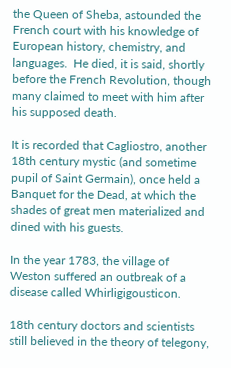the Queen of Sheba, astounded the French court with his knowledge of European history, chemistry, and languages.  He died, it is said, shortly before the French Revolution, though many claimed to meet with him after his supposed death.

It is recorded that Cagliostro, another 18th century mystic (and sometime pupil of Saint Germain), once held a Banquet for the Dead, at which the shades of great men materialized and dined with his guests.

In the year 1783, the village of Weston suffered an outbreak of a disease called Whirligigousticon.

18th century doctors and scientists still believed in the theory of telegony,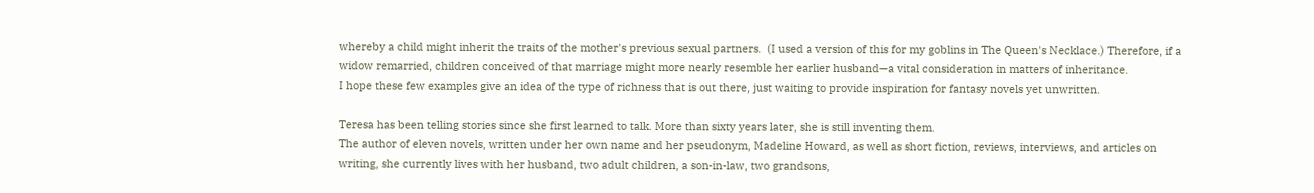whereby a child might inherit the traits of the mother's previous sexual partners.  (I used a version of this for my goblins in The Queen's Necklace.) Therefore, if a widow remarried, children conceived of that marriage might more nearly resemble her earlier husband—a vital consideration in matters of inheritance.
I hope these few examples give an idea of the type of richness that is out there, just waiting to provide inspiration for fantasy novels yet unwritten.

Teresa has been telling stories since she first learned to talk. More than sixty years later, she is still inventing them.
The author of eleven novels, written under her own name and her pseudonym, Madeline Howard, as well as short fiction, reviews, interviews, and articles on writing, she currently lives with her husband, two adult children, a son-in-law, two grandsons,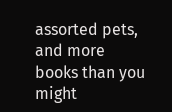assorted pets, and more books than you might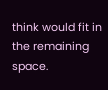think would fit in the remaining space.